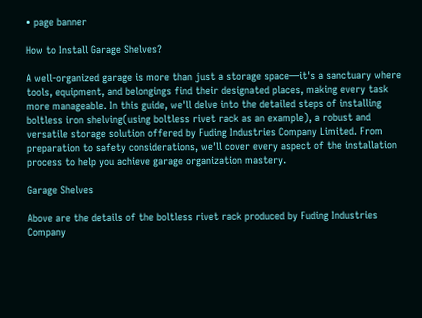• page banner

How to Install Garage Shelves?

A well-organized garage is more than just a storage space—it's a sanctuary where tools, equipment, and belongings find their designated places, making every task more manageable. In this guide, we'll delve into the detailed steps of installing boltless iron shelving(using boltless rivet rack as an example), a robust and versatile storage solution offered by Fuding Industries Company Limited. From preparation to safety considerations, we'll cover every aspect of the installation process to help you achieve garage organization mastery.

Garage Shelves

Above are the details of the boltless rivet rack produced by Fuding Industries Company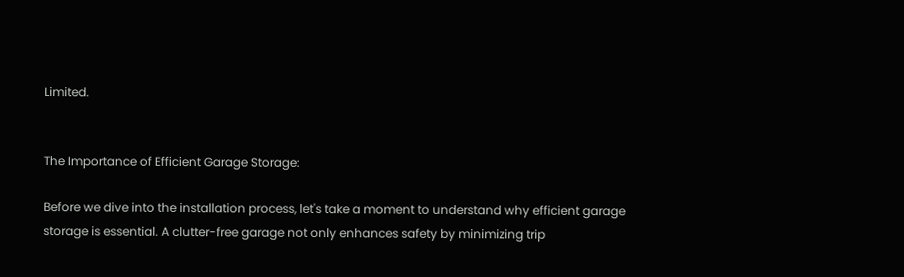Limited.


The Importance of Efficient Garage Storage:

Before we dive into the installation process, let's take a moment to understand why efficient garage storage is essential. A clutter-free garage not only enhances safety by minimizing trip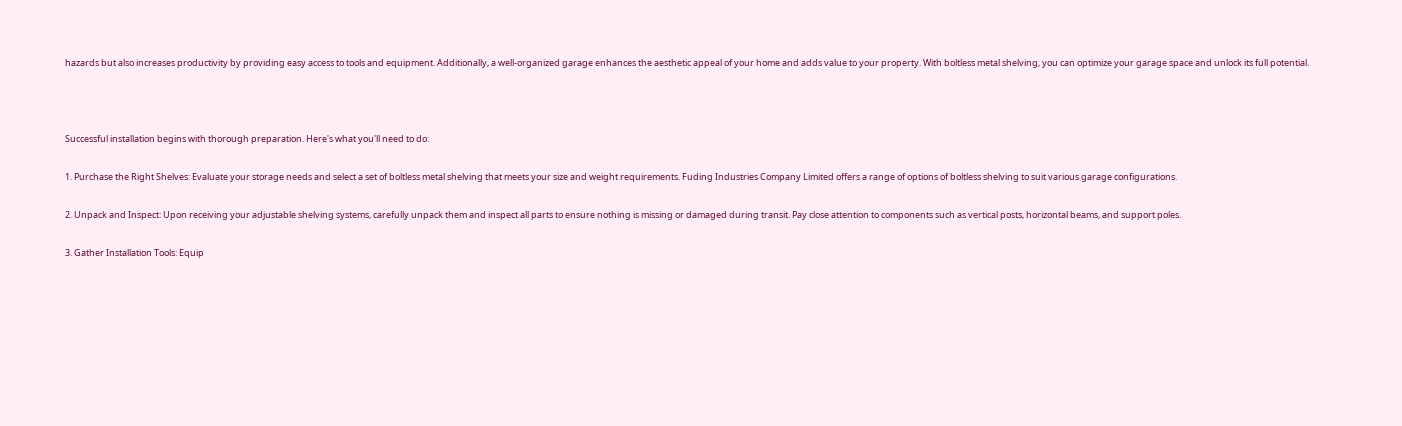hazards but also increases productivity by providing easy access to tools and equipment. Additionally, a well-organized garage enhances the aesthetic appeal of your home and adds value to your property. With boltless metal shelving, you can optimize your garage space and unlock its full potential.



Successful installation begins with thorough preparation. Here's what you'll need to do:

1. Purchase the Right Shelves: Evaluate your storage needs and select a set of boltless metal shelving that meets your size and weight requirements. Fuding Industries Company Limited offers a range of options of boltless shelving to suit various garage configurations.

2. Unpack and Inspect: Upon receiving your adjustable shelving systems, carefully unpack them and inspect all parts to ensure nothing is missing or damaged during transit. Pay close attention to components such as vertical posts, horizontal beams, and support poles.

3. Gather Installation Tools: Equip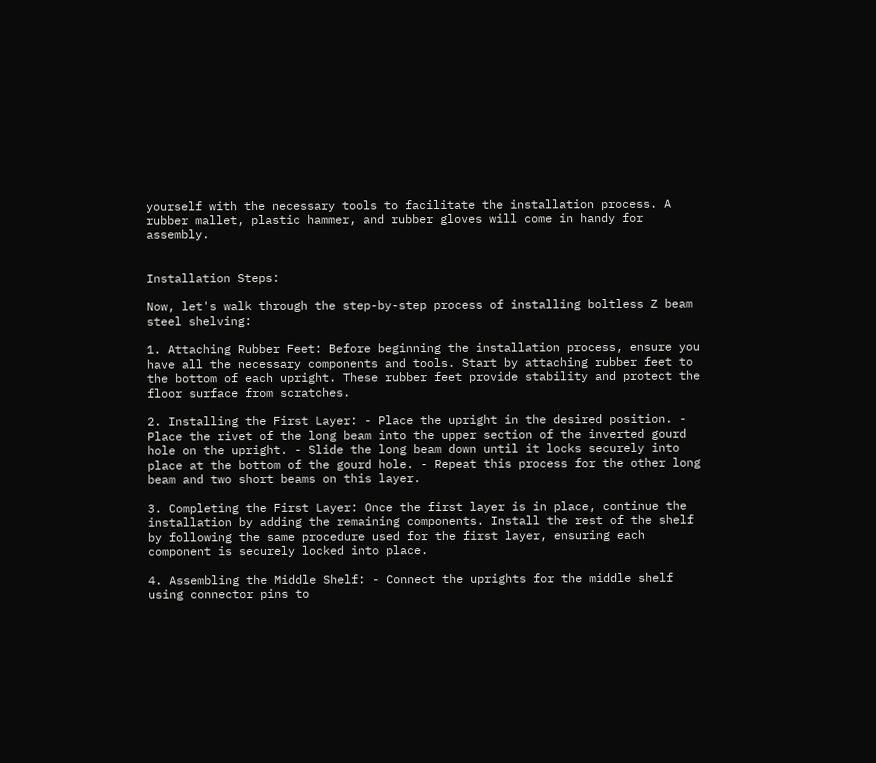yourself with the necessary tools to facilitate the installation process. A rubber mallet, plastic hammer, and rubber gloves will come in handy for assembly.


Installation Steps:

Now, let's walk through the step-by-step process of installing boltless Z beam steel shelving:

1. Attaching Rubber Feet: Before beginning the installation process, ensure you have all the necessary components and tools. Start by attaching rubber feet to the bottom of each upright. These rubber feet provide stability and protect the floor surface from scratches.

2. Installing the First Layer: - Place the upright in the desired position. - Place the rivet of the long beam into the upper section of the inverted gourd hole on the upright. - Slide the long beam down until it locks securely into place at the bottom of the gourd hole. - Repeat this process for the other long beam and two short beams on this layer.

3. Completing the First Layer: Once the first layer is in place, continue the installation by adding the remaining components. Install the rest of the shelf by following the same procedure used for the first layer, ensuring each component is securely locked into place.

4. Assembling the Middle Shelf: - Connect the uprights for the middle shelf using connector pins to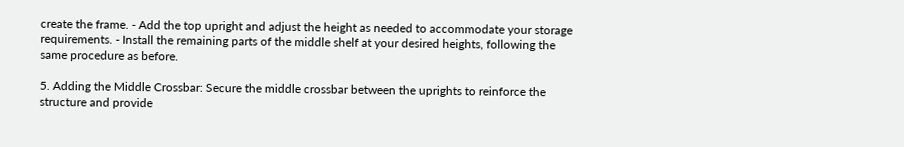create the frame. - Add the top upright and adjust the height as needed to accommodate your storage requirements. - Install the remaining parts of the middle shelf at your desired heights, following the same procedure as before.

5. Adding the Middle Crossbar: Secure the middle crossbar between the uprights to reinforce the structure and provide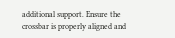additional support. Ensure the crossbar is properly aligned and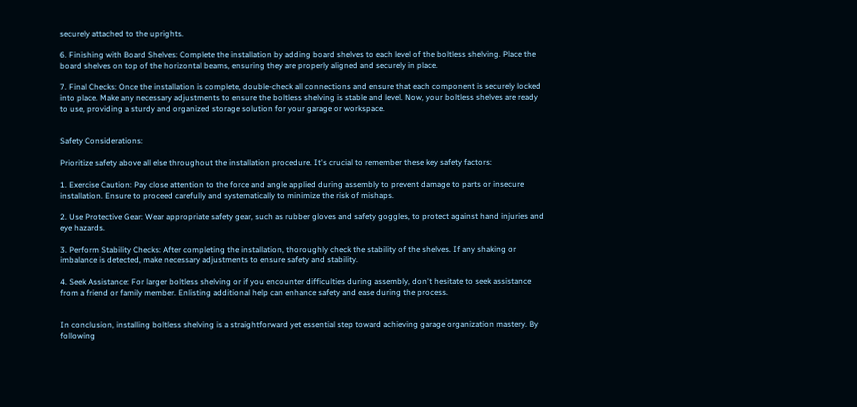securely attached to the uprights.

6. Finishing with Board Shelves: Complete the installation by adding board shelves to each level of the boltless shelving. Place the board shelves on top of the horizontal beams, ensuring they are properly aligned and securely in place.

7. Final Checks: Once the installation is complete, double-check all connections and ensure that each component is securely locked into place. Make any necessary adjustments to ensure the boltless shelving is stable and level. Now, your boltless shelves are ready to use, providing a sturdy and organized storage solution for your garage or workspace.


Safety Considerations:

Prioritize safety above all else throughout the installation procedure. It's crucial to remember these key safety factors:

1. Exercise Caution: Pay close attention to the force and angle applied during assembly to prevent damage to parts or insecure installation. Ensure to proceed carefully and systematically to minimize the risk of mishaps.

2. Use Protective Gear: Wear appropriate safety gear, such as rubber gloves and safety goggles, to protect against hand injuries and eye hazards.

3. Perform Stability Checks: After completing the installation, thoroughly check the stability of the shelves. If any shaking or imbalance is detected, make necessary adjustments to ensure safety and stability.

4. Seek Assistance: For larger boltless shelving or if you encounter difficulties during assembly, don't hesitate to seek assistance from a friend or family member. Enlisting additional help can enhance safety and ease during the process.


In conclusion, installing boltless shelving is a straightforward yet essential step toward achieving garage organization mastery. By following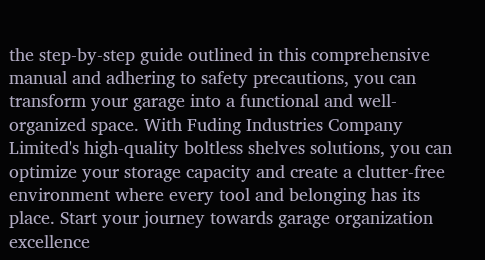the step-by-step guide outlined in this comprehensive manual and adhering to safety precautions, you can transform your garage into a functional and well-organized space. With Fuding Industries Company Limited's high-quality boltless shelves solutions, you can optimize your storage capacity and create a clutter-free environment where every tool and belonging has its place. Start your journey towards garage organization excellence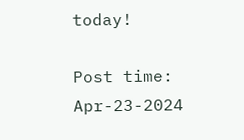today!

Post time: Apr-23-2024